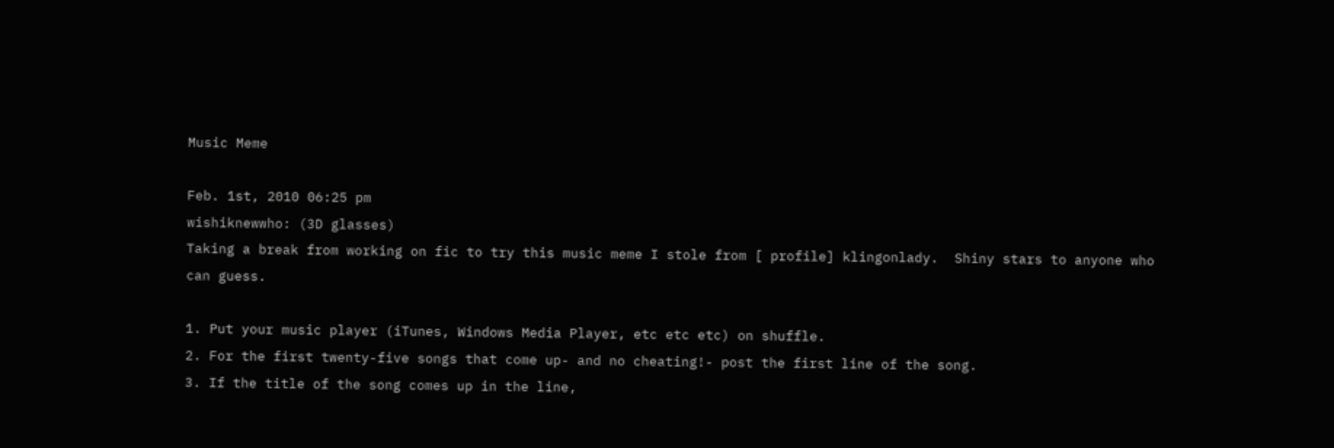Music Meme

Feb. 1st, 2010 06:25 pm
wishiknewwho: (3D glasses)
Taking a break from working on fic to try this music meme I stole from [ profile] klingonlady.  Shiny stars to anyone who can guess.

1. Put your music player (iTunes, Windows Media Player, etc etc etc) on shuffle.
2. For the first twenty-five songs that come up- and no cheating!- post the first line of the song.
3. If the title of the song comes up in the line,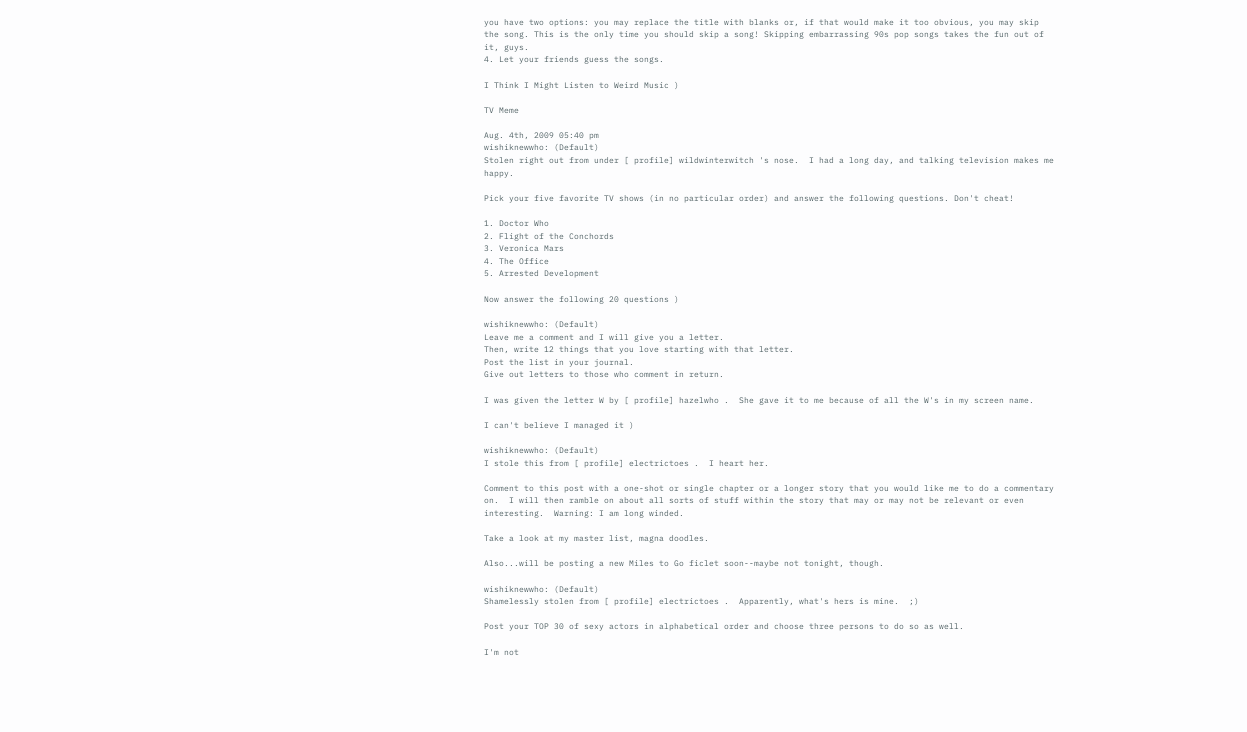you have two options: you may replace the title with blanks or, if that would make it too obvious, you may skip the song. This is the only time you should skip a song! Skipping embarrassing 90s pop songs takes the fun out of it, guys.
4. Let your friends guess the songs.

I Think I Might Listen to Weird Music )

TV Meme

Aug. 4th, 2009 05:40 pm
wishiknewwho: (Default)
Stolen right out from under [ profile] wildwinterwitch 's nose.  I had a long day, and talking television makes me happy.

Pick your five favorite TV shows (in no particular order) and answer the following questions. Don't cheat!

1. Doctor Who
2. Flight of the Conchords
3. Veronica Mars
4. The Office
5. Arrested Development

Now answer the following 20 questions )

wishiknewwho: (Default)
Leave me a comment and I will give you a letter.
Then, write 12 things that you love starting with that letter.
Post the list in your journal.
Give out letters to those who comment in return.

I was given the letter W by [ profile] hazelwho .  She gave it to me because of all the W's in my screen name.

I can't believe I managed it )

wishiknewwho: (Default)
I stole this from [ profile] electrictoes .  I heart her.

Comment to this post with a one-shot or single chapter or a longer story that you would like me to do a commentary on.  I will then ramble on about all sorts of stuff within the story that may or may not be relevant or even interesting.  Warning: I am long winded.

Take a look at my master list, magna doodles.

Also...will be posting a new Miles to Go ficlet soon--maybe not tonight, though.

wishiknewwho: (Default)
Shamelessly stolen from [ profile] electrictoes .  Apparently, what's hers is mine.  ;)

Post your TOP 30 of sexy actors in alphabetical order and choose three persons to do so as well.

I'm not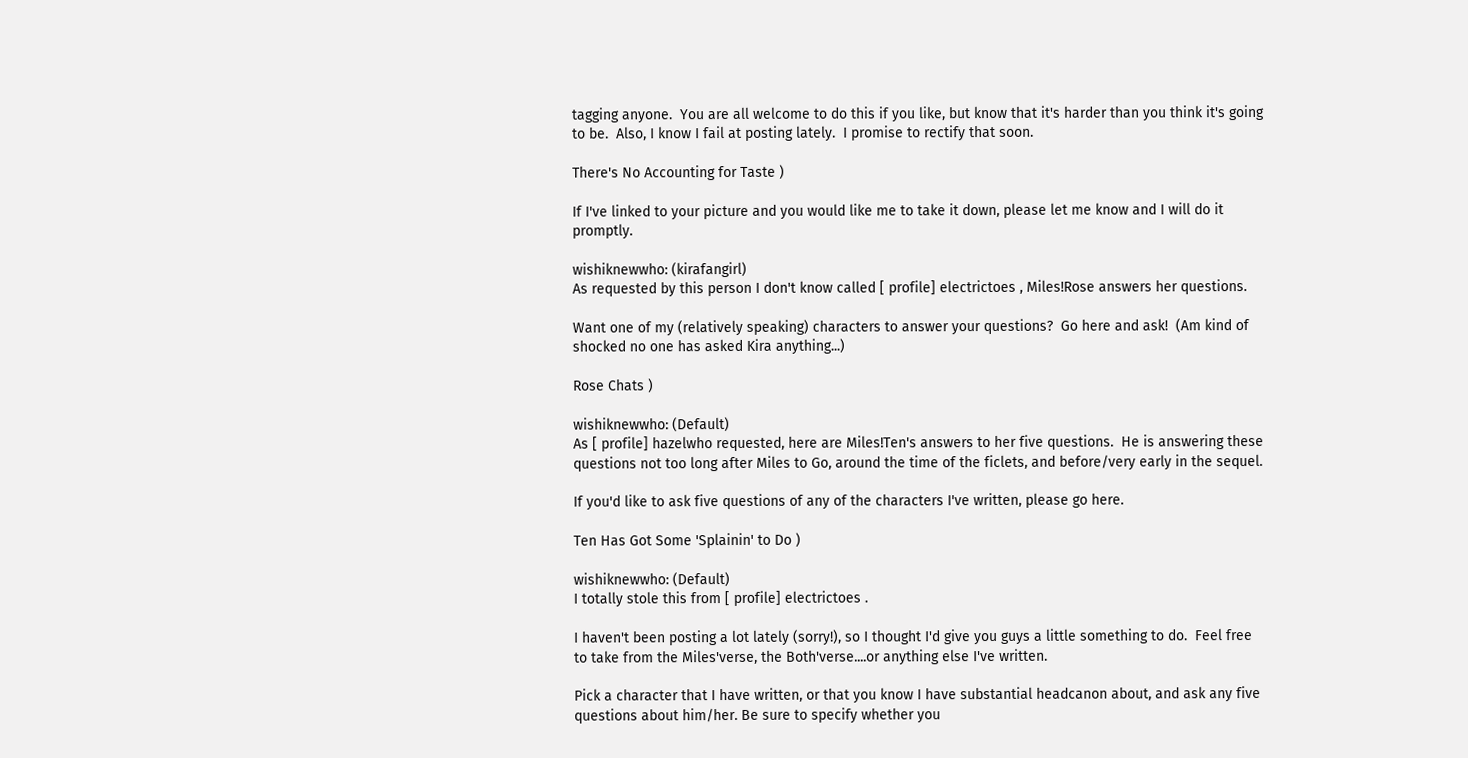tagging anyone.  You are all welcome to do this if you like, but know that it's harder than you think it's going to be.  Also, I know I fail at posting lately.  I promise to rectify that soon.

There's No Accounting for Taste )

If I've linked to your picture and you would like me to take it down, please let me know and I will do it promptly.

wishiknewwho: (kirafangirl)
As requested by this person I don't know called [ profile] electrictoes , Miles!Rose answers her questions.

Want one of my (relatively speaking) characters to answer your questions?  Go here and ask!  (Am kind of shocked no one has asked Kira anything...)

Rose Chats )

wishiknewwho: (Default)
As [ profile] hazelwho requested, here are Miles!Ten's answers to her five questions.  He is answering these questions not too long after Miles to Go, around the time of the ficlets, and before/very early in the sequel.

If you'd like to ask five questions of any of the characters I've written, please go here.

Ten Has Got Some 'Splainin' to Do )

wishiknewwho: (Default)
I totally stole this from [ profile] electrictoes .

I haven't been posting a lot lately (sorry!), so I thought I'd give you guys a little something to do.  Feel free to take from the Miles'verse, the Both'verse....or anything else I've written.

Pick a character that I have written, or that you know I have substantial headcanon about, and ask any five questions about him/her. Be sure to specify whether you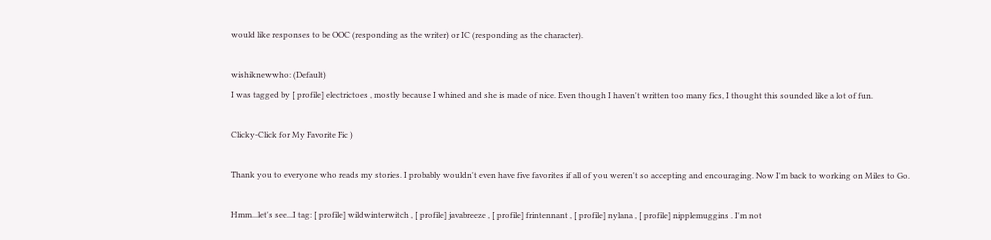would like responses to be OOC (responding as the writer) or IC (responding as the character).

wishiknewwho: (Default)
I was tagged by [ profile] electrictoes , mostly because I whined and she is made of nice. Even though I haven't written too many fics, I thought this sounded like a lot of fun.

Clicky-Click for My Favorite Fic )

Thank you to everyone who reads my stories. I probably wouldn't even have five favorites if all of you weren't so accepting and encouraging. Now I'm back to working on Miles to Go.

Hmm...let's see...I tag: [ profile] wildwinterwitch , [ profile] javabreeze , [ profile] frintennant , [ profile] nylana , [ profile] nipplemuggins . I'm not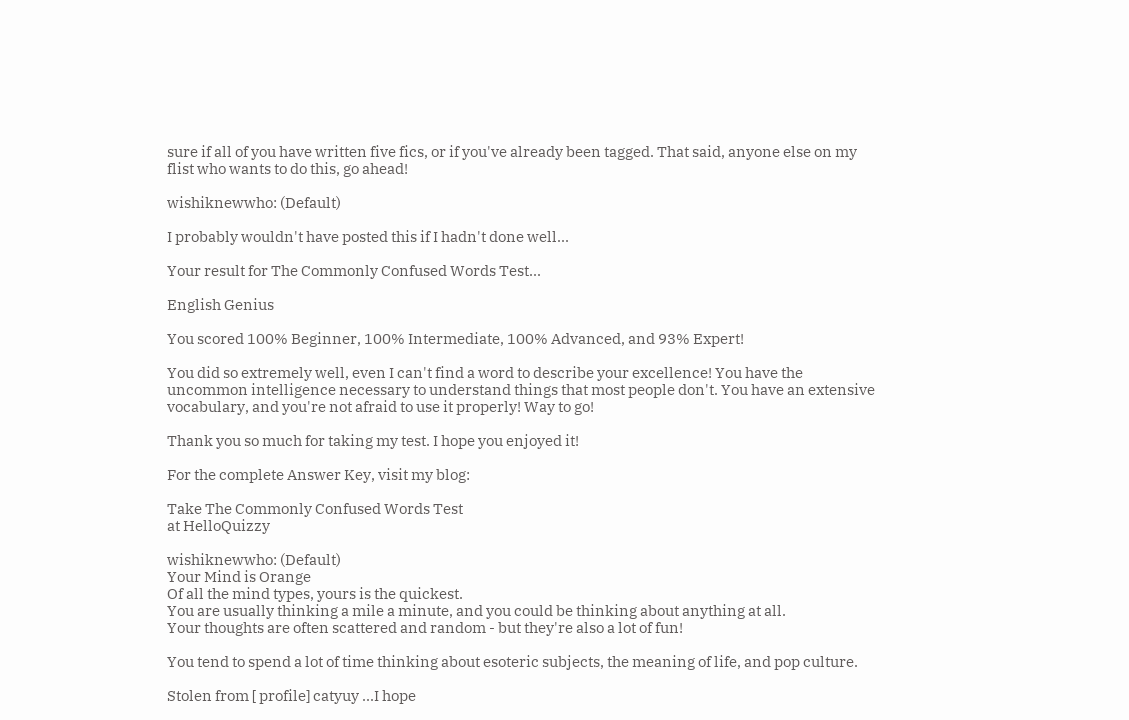sure if all of you have written five fics, or if you've already been tagged. That said, anyone else on my flist who wants to do this, go ahead!

wishiknewwho: (Default)

I probably wouldn't have posted this if I hadn't done well...

Your result for The Commonly Confused Words Test...

English Genius

You scored 100% Beginner, 100% Intermediate, 100% Advanced, and 93% Expert!

You did so extremely well, even I can't find a word to describe your excellence! You have the uncommon intelligence necessary to understand things that most people don't. You have an extensive vocabulary, and you're not afraid to use it properly! Way to go!

Thank you so much for taking my test. I hope you enjoyed it!

For the complete Answer Key, visit my blog:

Take The Commonly Confused Words Test
at HelloQuizzy

wishiknewwho: (Default)
Your Mind is Orange
Of all the mind types, yours is the quickest.
You are usually thinking a mile a minute, and you could be thinking about anything at all.
Your thoughts are often scattered and random - but they're also a lot of fun!

You tend to spend a lot of time thinking about esoteric subjects, the meaning of life, and pop culture.

Stolen from [ profile] catyuy ...I hope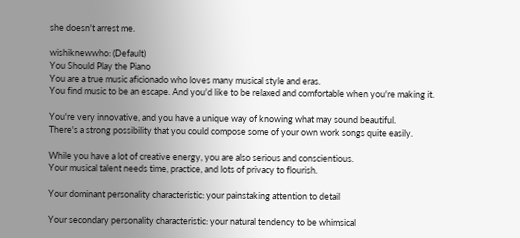she doesn't arrest me.

wishiknewwho: (Default)
You Should Play the Piano
You are a true music aficionado who loves many musical style and eras.
You find music to be an escape. And you'd like to be relaxed and comfortable when you're making it.

You're very innovative, and you have a unique way of knowing what may sound beautiful.
There's a strong possibility that you could compose some of your own work songs quite easily.

While you have a lot of creative energy, you are also serious and conscientious.
Your musical talent needs time, practice, and lots of privacy to flourish.

Your dominant personality characteristic: your painstaking attention to detail

Your secondary personality characteristic: your natural tendency to be whimsical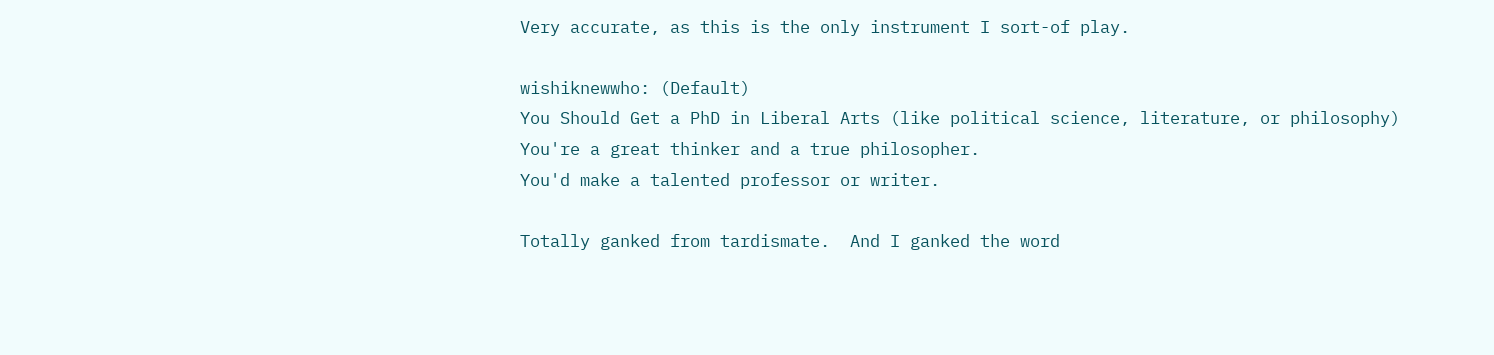Very accurate, as this is the only instrument I sort-of play.

wishiknewwho: (Default)
You Should Get a PhD in Liberal Arts (like political science, literature, or philosophy)
You're a great thinker and a true philosopher.
You'd make a talented professor or writer.

Totally ganked from tardismate.  And I ganked the word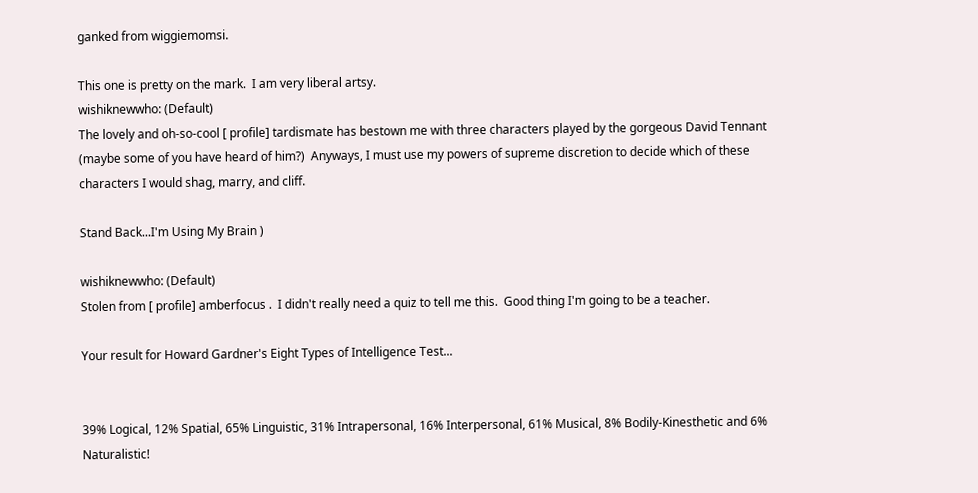ganked from wiggiemomsi.

This one is pretty on the mark.  I am very liberal artsy.
wishiknewwho: (Default)
The lovely and oh-so-cool [ profile] tardismate has bestown me with three characters played by the gorgeous David Tennant (maybe some of you have heard of him?)  Anyways, I must use my powers of supreme discretion to decide which of these characters I would shag, marry, and cliff.

Stand Back...I'm Using My Brain )

wishiknewwho: (Default)
Stolen from [ profile] amberfocus .  I didn't really need a quiz to tell me this.  Good thing I'm going to be a teacher.

Your result for Howard Gardner's Eight Types of Intelligence Test...


39% Logical, 12% Spatial, 65% Linguistic, 31% Intrapersonal, 16% Interpersonal, 61% Musical, 8% Bodily-Kinesthetic and 6% Naturalistic!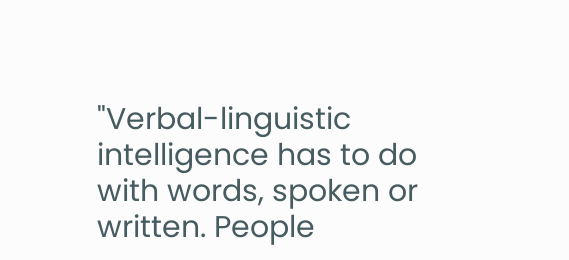"Verbal-linguistic intelligence has to do with words, spoken or written. People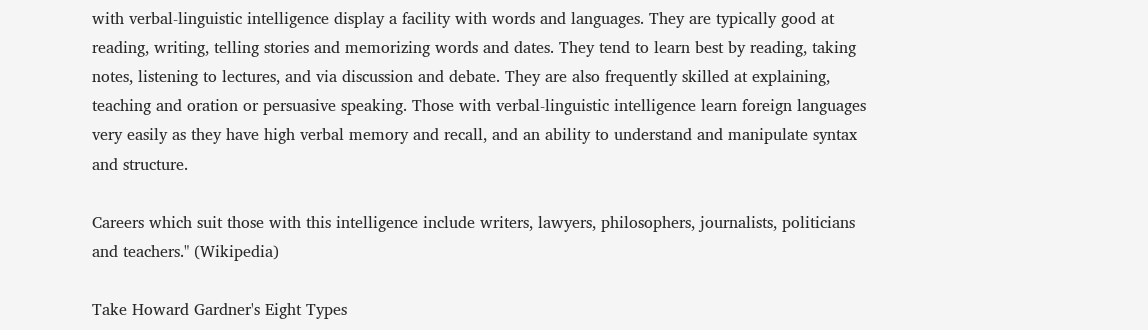with verbal-linguistic intelligence display a facility with words and languages. They are typically good at reading, writing, telling stories and memorizing words and dates. They tend to learn best by reading, taking notes, listening to lectures, and via discussion and debate. They are also frequently skilled at explaining, teaching and oration or persuasive speaking. Those with verbal-linguistic intelligence learn foreign languages very easily as they have high verbal memory and recall, and an ability to understand and manipulate syntax and structure.

Careers which suit those with this intelligence include writers, lawyers, philosophers, journalists, politicians and teachers." (Wikipedia)

Take Howard Gardner's Eight Types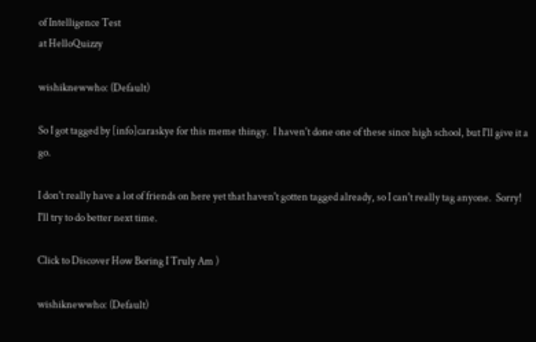of Intelligence Test
at HelloQuizzy

wishiknewwho: (Default)

So I got tagged by [info]caraskye for this meme thingy.  I haven't done one of these since high school, but I'll give it a go.

I don't really have a lot of friends on here yet that haven't gotten tagged already, so I can't really tag anyone.  Sorry!  I'll try to do better next time.

Click to Discover How Boring I Truly Am )

wishiknewwho: (Default)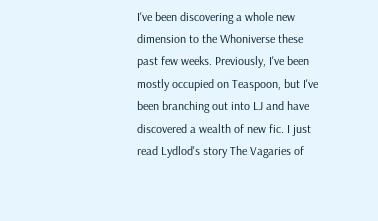I've been discovering a whole new dimension to the Whoniverse these past few weeks. Previously, I've been mostly occupied on Teaspoon, but I've been branching out into LJ and have discovered a wealth of new fic. I just read Lydlod's story The Vagaries of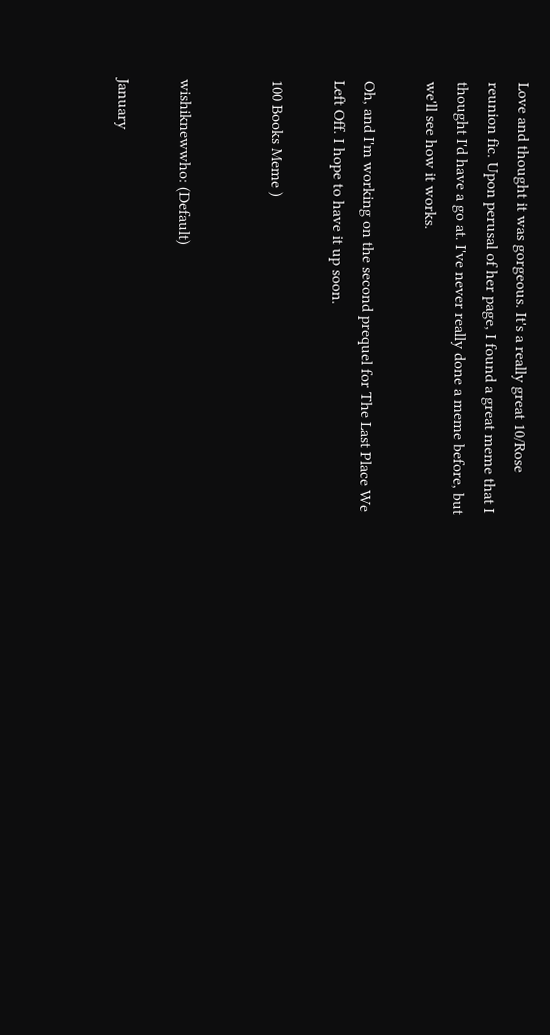Love and thought it was gorgeous. It's a really great 10/Rose reunion fic. Upon perusal of her page, I found a great meme that I thought I'd have a go at. I've never really done a meme before, but we'll see how it works.

Oh, and I'm working on the second prequel for The Last Place We Left Off. I hope to have it up soon.

100 Books Meme )


wishiknewwho: (Default)

January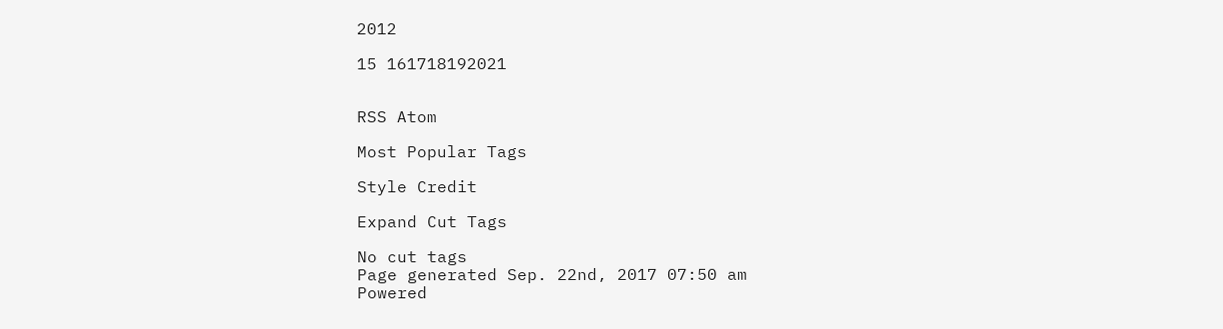2012

15 161718192021


RSS Atom

Most Popular Tags

Style Credit

Expand Cut Tags

No cut tags
Page generated Sep. 22nd, 2017 07:50 am
Powered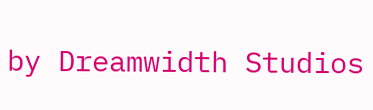by Dreamwidth Studios